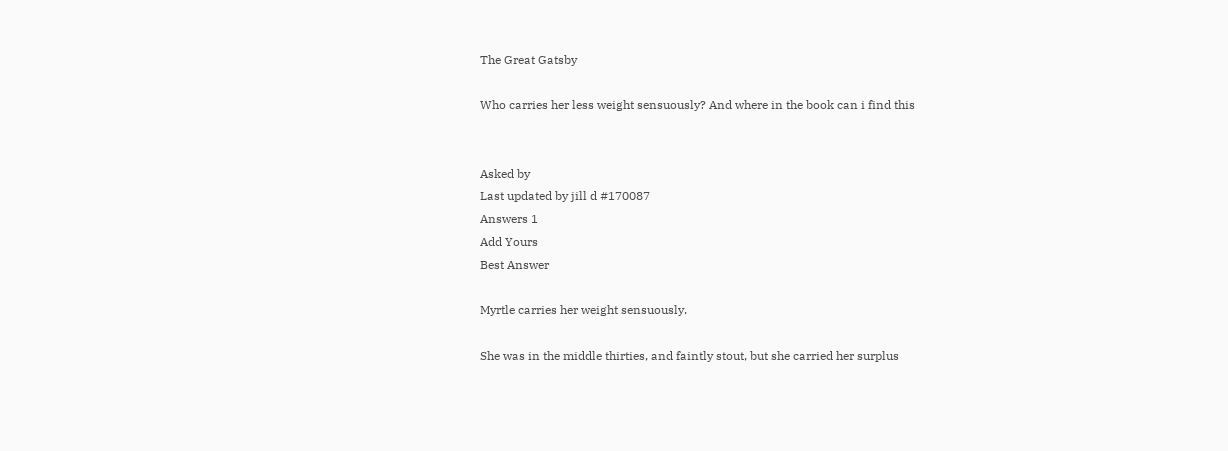The Great Gatsby

Who carries her less weight sensuously? And where in the book can i find this


Asked by
Last updated by jill d #170087
Answers 1
Add Yours
Best Answer

Myrtle carries her weight sensuously.

She was in the middle thirties, and faintly stout, but she carried her surplus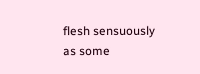flesh sensuously as some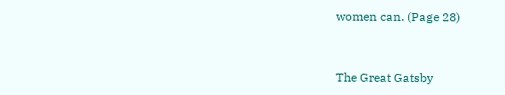women can. (Page 28)


The Great Gatsby